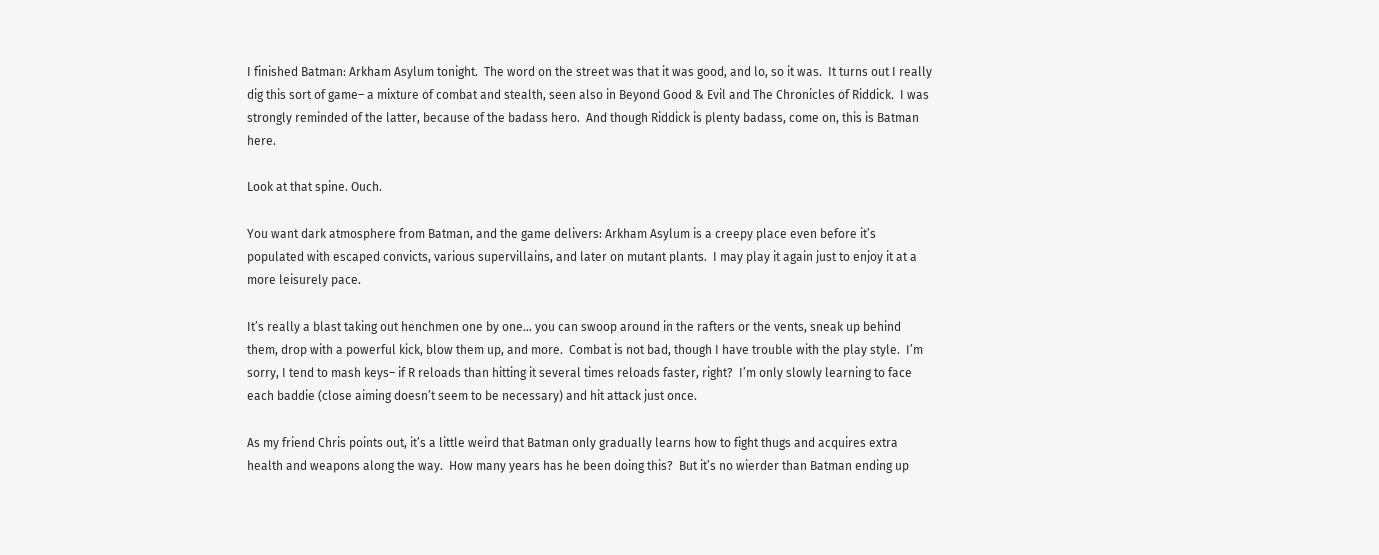I finished Batman: Arkham Asylum tonight.  The word on the street was that it was good, and lo, so it was.  It turns out I really dig this sort of game– a mixture of combat and stealth, seen also in Beyond Good & Evil and The Chronicles of Riddick.  I was strongly reminded of the latter, because of the badass hero.  And though Riddick is plenty badass, come on, this is Batman here.

Look at that spine. Ouch.

You want dark atmosphere from Batman, and the game delivers: Arkham Asylum is a creepy place even before it’s populated with escaped convicts, various supervillains, and later on mutant plants.  I may play it again just to enjoy it at a more leisurely pace.

It’s really a blast taking out henchmen one by one… you can swoop around in the rafters or the vents, sneak up behind them, drop with a powerful kick, blow them up, and more.  Combat is not bad, though I have trouble with the play style.  I’m sorry, I tend to mash keys– if R reloads than hitting it several times reloads faster, right?  I’m only slowly learning to face each baddie (close aiming doesn’t seem to be necessary) and hit attack just once.

As my friend Chris points out, it’s a little weird that Batman only gradually learns how to fight thugs and acquires extra health and weapons along the way.  How many years has he been doing this?  But it’s no wierder than Batman ending up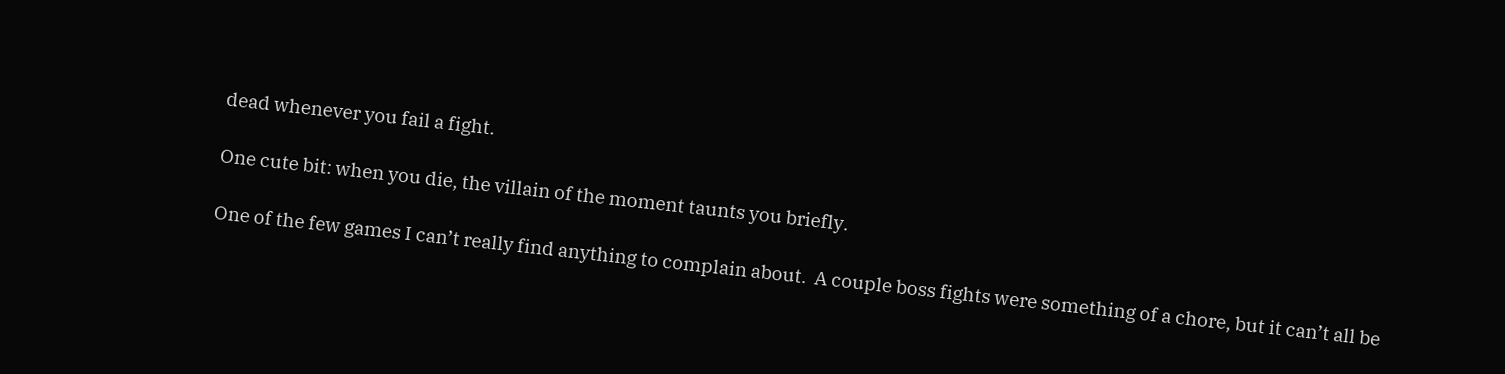dead whenever you fail a fight.

One cute bit: when you die, the villain of the moment taunts you briefly.

One of the few games I can’t really find anything to complain about.  A couple boss fights were something of a chore, but it can’t all be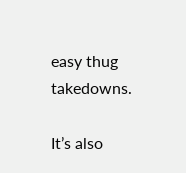easy thug takedowns.

It’s also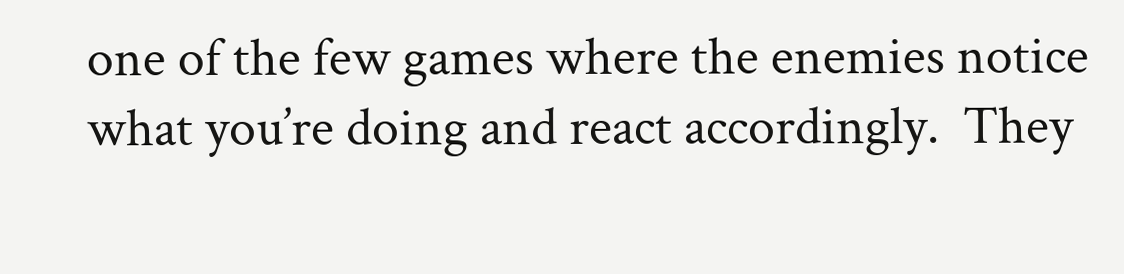one of the few games where the enemies notice what you’re doing and react accordingly.  They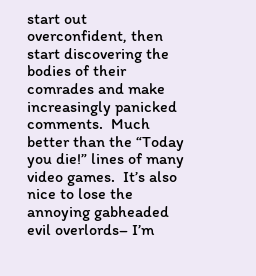start out overconfident, then start discovering the bodies of their comrades and make increasingly panicked comments.  Much better than the “Today you die!” lines of many video games.  It’s also nice to lose the annoying gabheaded evil overlords– I’m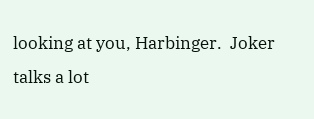looking at you, Harbinger.  Joker talks a lot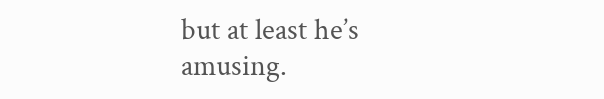but at least he’s amusing.